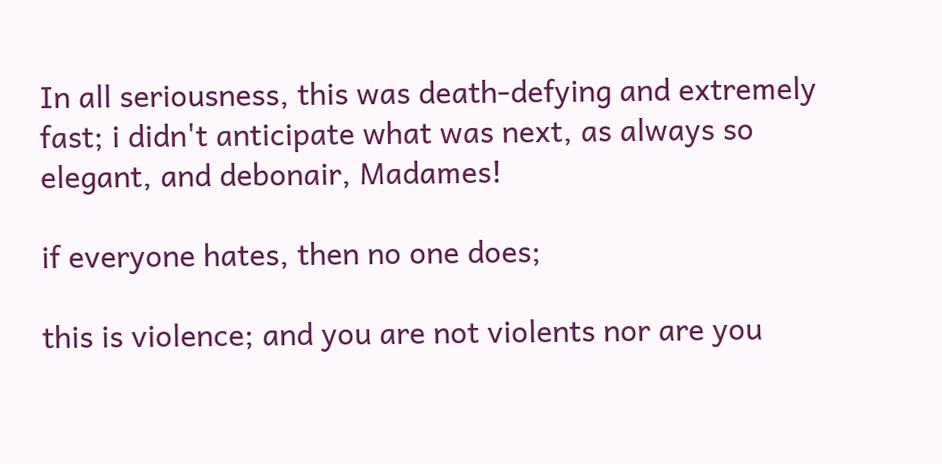In all seriousness, this was death-defying and extremely fast; i didn't anticipate what was next, as always so elegant, and debonair, Madames!

if everyone hates, then no one does;

this is violence; and you are not violents nor are you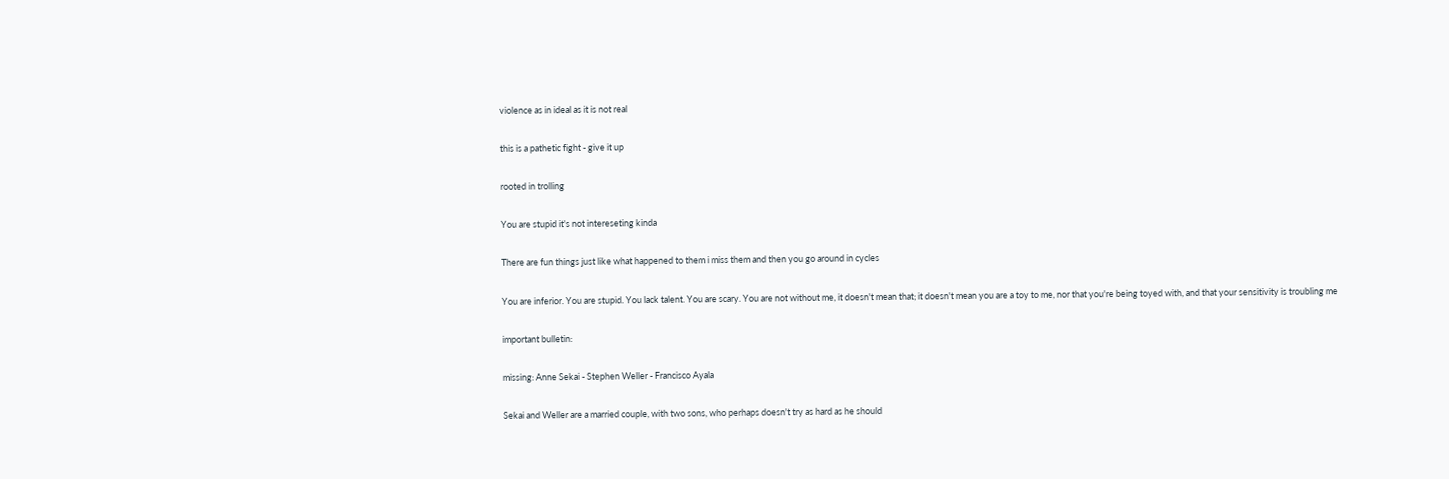violence as in ideal as it is not real

this is a pathetic fight - give it up

rooted in trolling

You are stupid it's not intereseting kinda

There are fun things just like what happened to them i miss them and then you go around in cycles

You are inferior. You are stupid. You lack talent. You are scary. You are not without me, it doesn't mean that; it doesn't mean you are a toy to me, nor that you're being toyed with, and that your sensitivity is troubling me

important bulletin:

missing: Anne Sekai - Stephen Weller - Francisco Ayala

Sekai and Weller are a married couple, with two sons, who perhaps doesn't try as hard as he should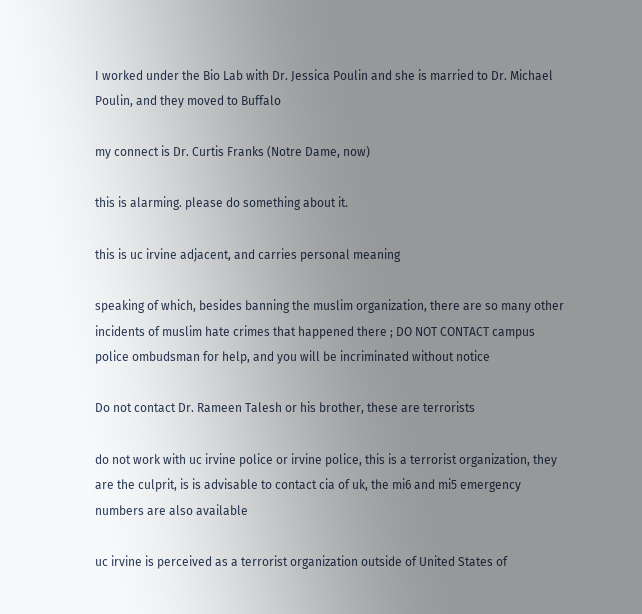I worked under the Bio Lab with Dr. Jessica Poulin and she is married to Dr. Michael Poulin, and they moved to Buffalo

my connect is Dr. Curtis Franks (Notre Dame, now)

this is alarming. please do something about it.

this is uc irvine adjacent, and carries personal meaning

speaking of which, besides banning the muslim organization, there are so many other incidents of muslim hate crimes that happened there ; DO NOT CONTACT campus police ombudsman for help, and you will be incriminated without notice

Do not contact Dr. Rameen Talesh or his brother, these are terrorists

do not work with uc irvine police or irvine police, this is a terrorist organization, they are the culprit, is is advisable to contact cia of uk, the mi6 and mi5 emergency numbers are also available

uc irvine is perceived as a terrorist organization outside of United States of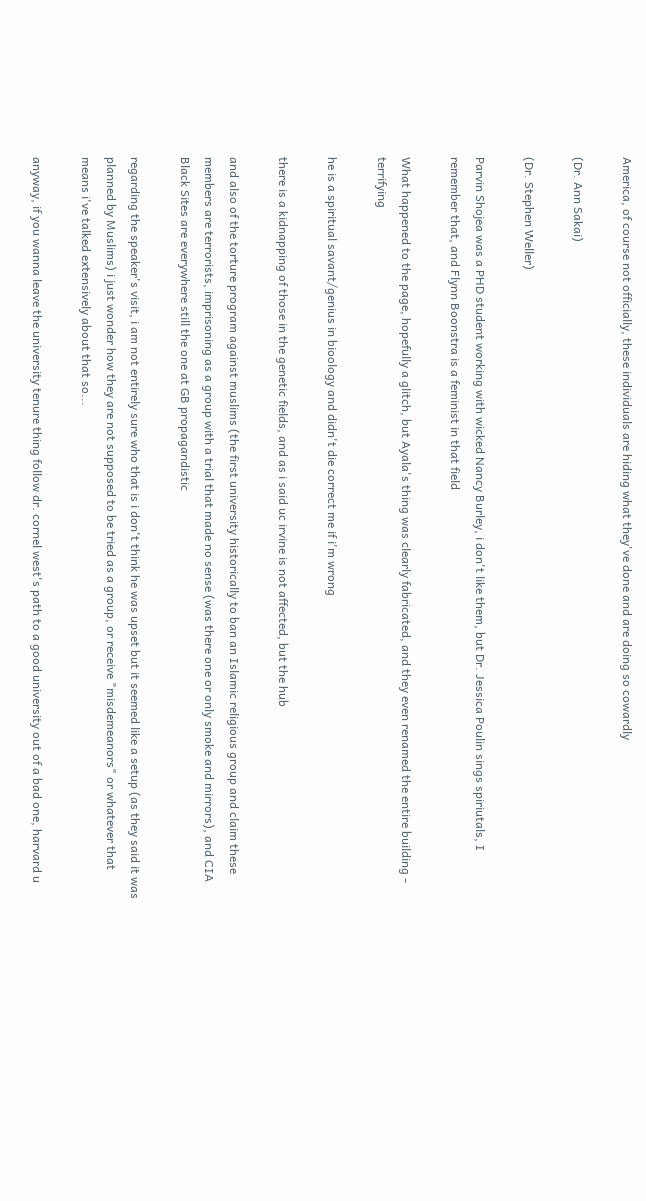America, of course not officially, these individuals are hiding what they've done and are doing so cowardly

(Dr. Ann Sakai)

(Dr. Stephen Weller)

Parvin Shojea was a PHD student working with wicked Nancy Burley, i don't like them, but Dr. Jessica Poulin sings spiriutals, I remember that, and Flynn Boonstra is a feminist in that field

What happened to the page, hopefully a glitch, but Ayala's thing was clearly fabricated, and they even renamed the entire building - terrifying

he is a spiritual savant/genius in bioology and didn't die correct me if i'm wrong

there is a kidnapping of those in the genetic fields, and as i said uc irvine is not affected, but the hub

and also of the torture program against muslims (the first university historically to ban an Islamic religious group and claim these members are terrorists, imprisoning as a group with a trial that made no sense (was there one or only smoke and mirrors), and CIA Black Sites are everywhere still the one at GB propagandistic

regarding the speaker's visit, i am not entirely sure who that is i don't think he was upset but it seemed like a setup (as they said it was planned by Muslims) i just wonder how they are not supposed to be tried as a group, or receive "misdemeanors" or whatever that means i've talked extensively about that so...

anyway, if you wanna leave the university tenure thing follow dr. cornel west's path to a good university out of a bad one, harvard u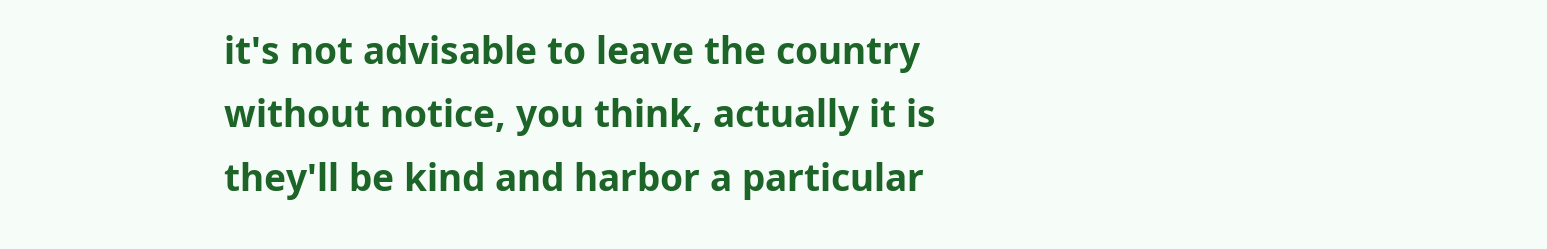it's not advisable to leave the country without notice, you think, actually it is they'll be kind and harbor a particular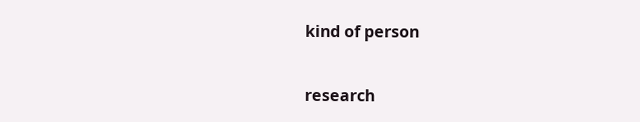kind of person

research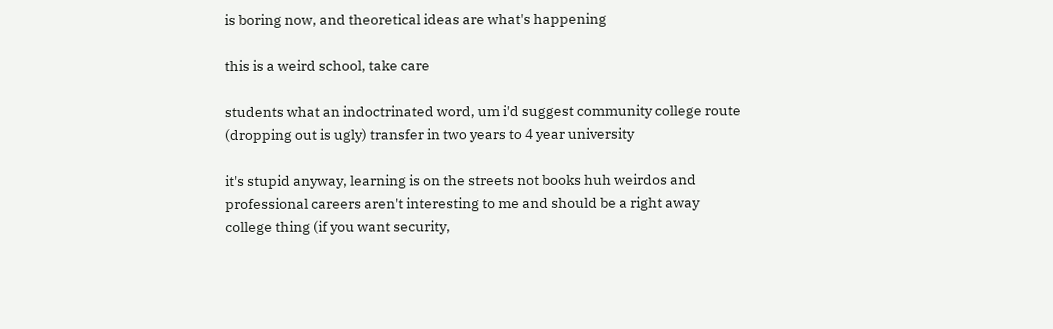is boring now, and theoretical ideas are what's happening

this is a weird school, take care

students what an indoctrinated word, um i'd suggest community college route (dropping out is ugly) transfer in two years to 4 year university

it's stupid anyway, learning is on the streets not books huh weirdos and professional careers aren't interesting to me and should be a right away college thing (if you want security,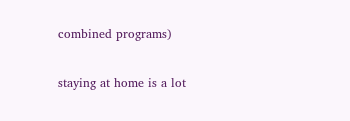combined programs)

staying at home is a lot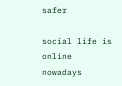safer

social life is online nowadays